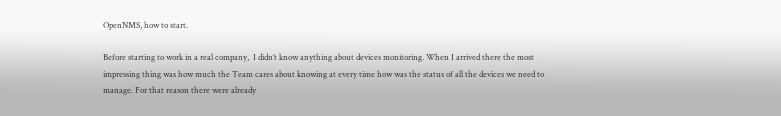OpenNMS, how to start.

Before starting to work in a real company,  I didn’t know anything about devices monitoring. When I arrived there the most impressing thing was how much the Team cares about knowing at every time how was the status of all the devices we need to manage. For that reason there were already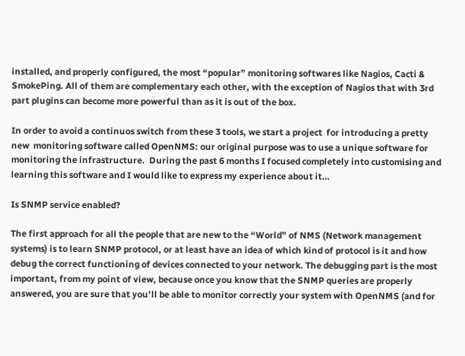installed, and properly configured, the most “popular” monitoring softwares like Nagios, Cacti & SmokePing. All of them are complementary each other, with the exception of Nagios that with 3rd part plugins can become more powerful than as it is out of the box.

In order to avoid a continuos switch from these 3 tools, we start a project  for introducing a pretty new  monitoring software called OpenNMS: our original purpose was to use a unique software for monitoring the infrastructure.  During the past 6 months I focused completely into customising and learning this software and I would like to express my experience about it…

Is SNMP service enabled?

The first approach for all the people that are new to the “World” of NMS (Network management systems) is to learn SNMP protocol, or at least have an idea of which kind of protocol is it and how debug the correct functioning of devices connected to your network. The debugging part is the most important, from my point of view, because once you know that the SNMP queries are properly answered, you are sure that you’ll be able to monitor correctly your system with OpenNMS (and for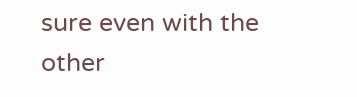sure even with the other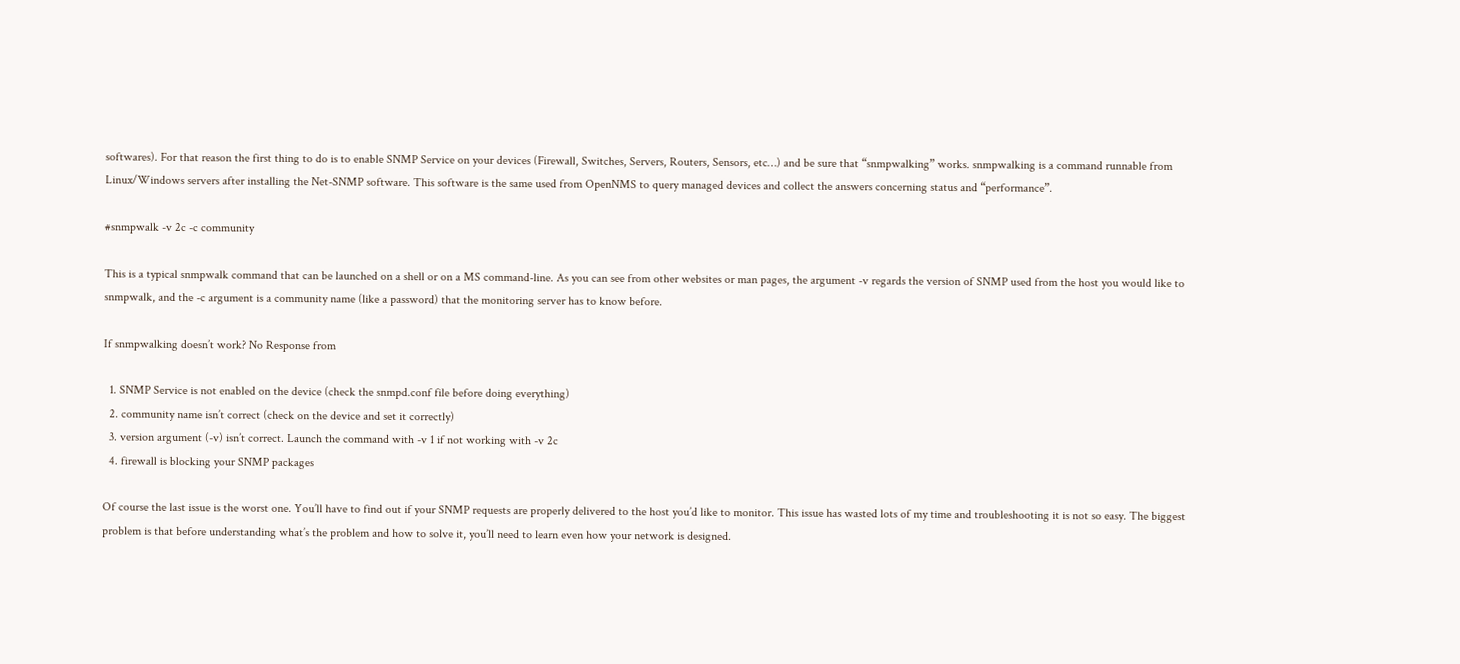softwares). For that reason the first thing to do is to enable SNMP Service on your devices (Firewall, Switches, Servers, Routers, Sensors, etc…) and be sure that “snmpwalking” works. snmpwalking is a command runnable from Linux/Windows servers after installing the Net-SNMP software. This software is the same used from OpenNMS to query managed devices and collect the answers concerning status and “performance”.

#snmpwalk -v 2c -c community

This is a typical snmpwalk command that can be launched on a shell or on a MS command-line. As you can see from other websites or man pages, the argument -v regards the version of SNMP used from the host you would like to  snmpwalk, and the -c argument is a community name (like a password) that the monitoring server has to know before.

If snmpwalking doesn’t work? No Response from

  1. SNMP Service is not enabled on the device (check the snmpd.conf file before doing everything)
  2. community name isn’t correct (check on the device and set it correctly)
  3. version argument (-v) isn’t correct. Launch the command with -v 1 if not working with -v 2c
  4. firewall is blocking your SNMP packages

Of course the last issue is the worst one. You’ll have to find out if your SNMP requests are properly delivered to the host you’d like to monitor. This issue has wasted lots of my time and troubleshooting it is not so easy. The biggest problem is that before understanding what’s the problem and how to solve it, you’ll need to learn even how your network is designed.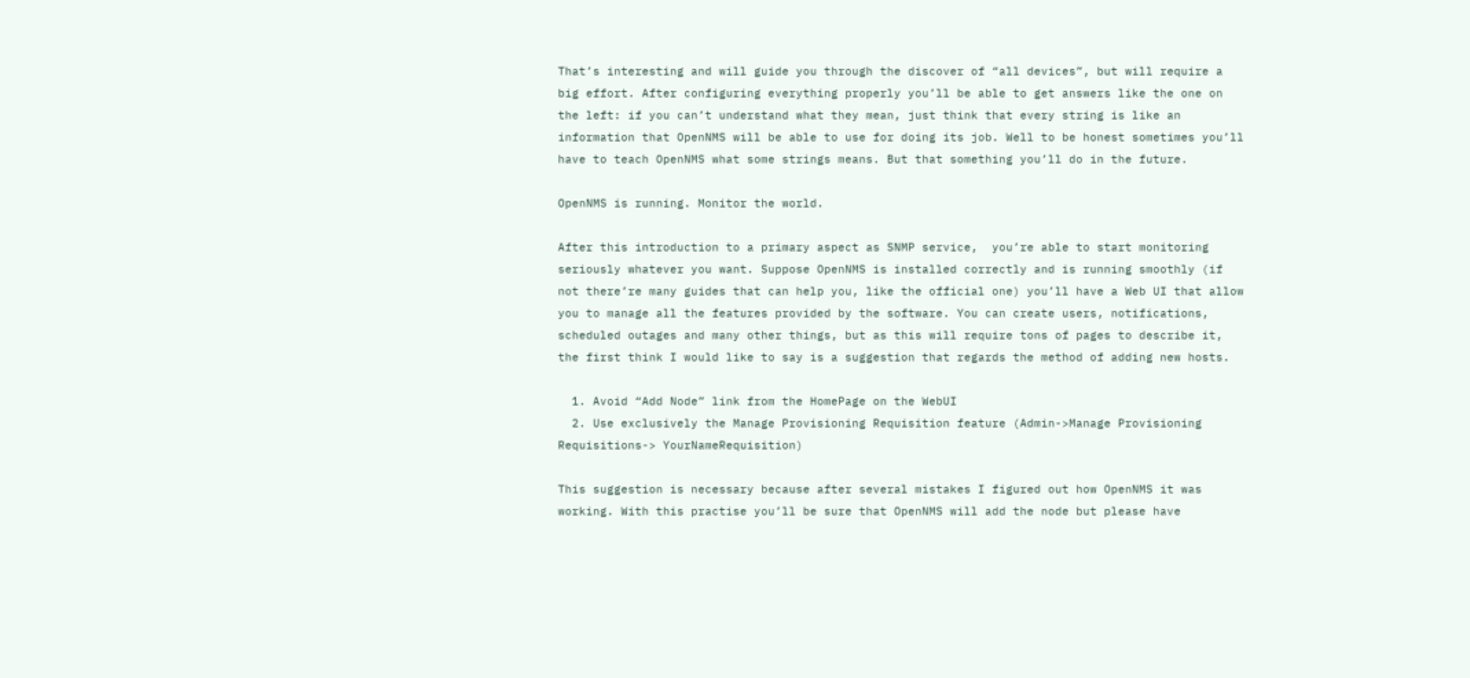That’s interesting and will guide you through the discover of “all devices”, but will require a big effort. After configuring everything properly you’ll be able to get answers like the one on the left: if you can’t understand what they mean, just think that every string is like an information that OpenNMS will be able to use for doing its job. Well to be honest sometimes you’ll have to teach OpenNMS what some strings means. But that something you’ll do in the future.

OpenNMS is running. Monitor the world.

After this introduction to a primary aspect as SNMP service,  you’re able to start monitoring seriously whatever you want. Suppose OpenNMS is installed correctly and is running smoothly (if not there’re many guides that can help you, like the official one) you’ll have a Web UI that allow you to manage all the features provided by the software. You can create users, notifications, scheduled outages and many other things, but as this will require tons of pages to describe it, the first think I would like to say is a suggestion that regards the method of adding new hosts.

  1. Avoid “Add Node” link from the HomePage on the WebUI
  2. Use exclusively the Manage Provisioning Requisition feature (Admin->Manage Provisioning Requisitions-> YourNameRequisition)

This suggestion is necessary because after several mistakes I figured out how OpenNMS it was working. With this practise you’ll be sure that OpenNMS will add the node but please have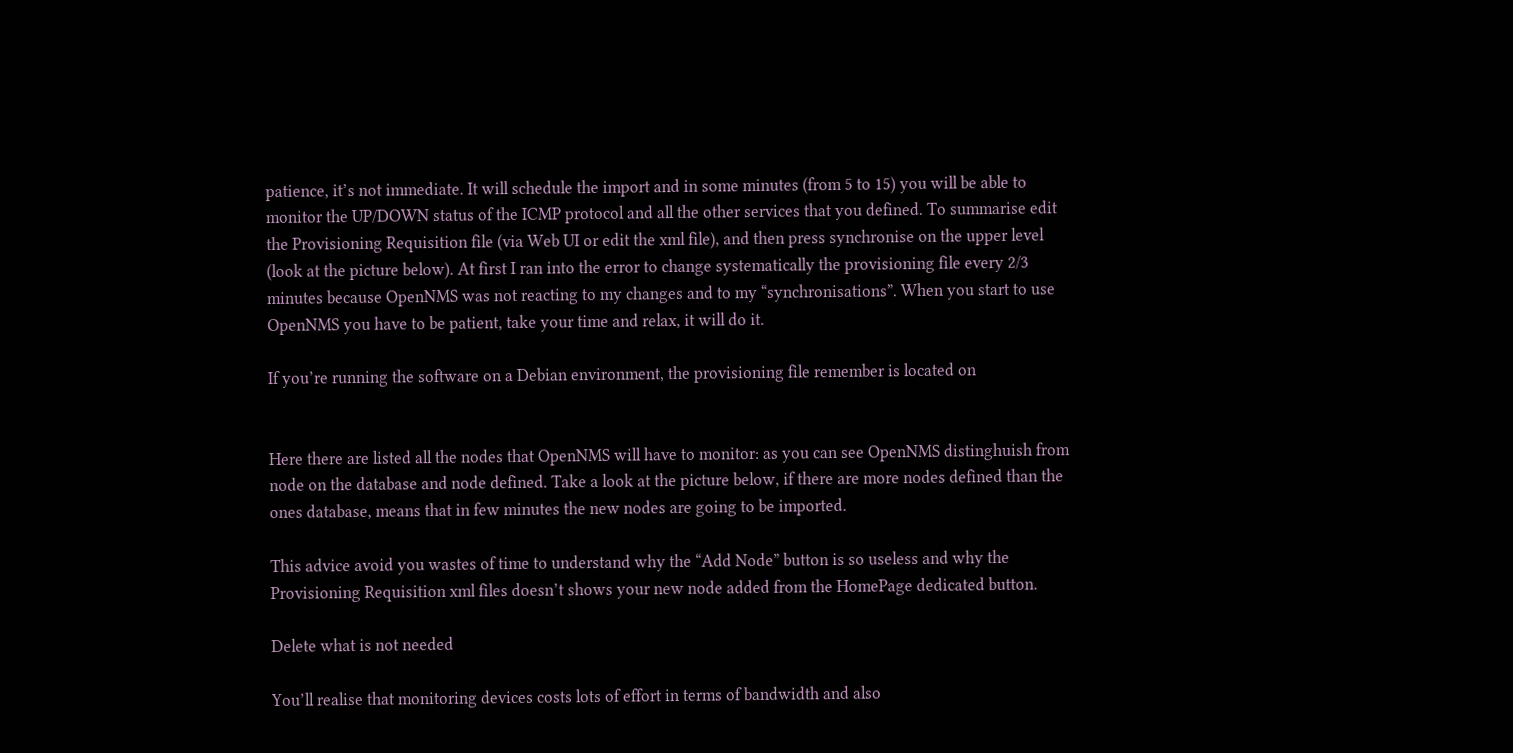patience, it’s not immediate. It will schedule the import and in some minutes (from 5 to 15) you will be able to monitor the UP/DOWN status of the ICMP protocol and all the other services that you defined. To summarise edit the Provisioning Requisition file (via Web UI or edit the xml file), and then press synchronise on the upper level (look at the picture below). At first I ran into the error to change systematically the provisioning file every 2/3 minutes because OpenNMS was not reacting to my changes and to my “synchronisations”. When you start to use OpenNMS you have to be patient, take your time and relax, it will do it.

If you’re running the software on a Debian environment, the provisioning file remember is located on


Here there are listed all the nodes that OpenNMS will have to monitor: as you can see OpenNMS distinghuish from node on the database and node defined. Take a look at the picture below, if there are more nodes defined than the ones database, means that in few minutes the new nodes are going to be imported.

This advice avoid you wastes of time to understand why the “Add Node” button is so useless and why the Provisioning Requisition xml files doesn’t shows your new node added from the HomePage dedicated button.

Delete what is not needed

You’ll realise that monitoring devices costs lots of effort in terms of bandwidth and also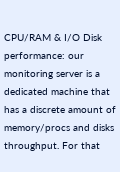CPU/RAM & I/O Disk performance: our monitoring server is a dedicated machine that has a discrete amount of memory/procs and disks throughput. For that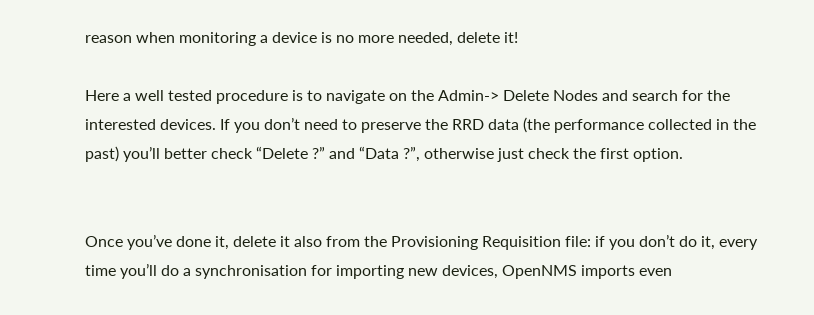reason when monitoring a device is no more needed, delete it!

Here a well tested procedure is to navigate on the Admin-> Delete Nodes and search for the interested devices. If you don’t need to preserve the RRD data (the performance collected in the past) you’ll better check “Delete ?” and “Data ?”, otherwise just check the first option.


Once you’ve done it, delete it also from the Provisioning Requisition file: if you don’t do it, every time you’ll do a synchronisation for importing new devices, OpenNMS imports even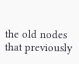the old nodes that previously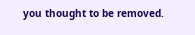you thought to be removed.